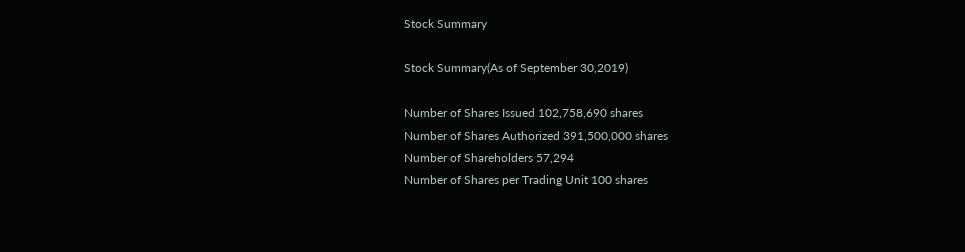Stock Summary

Stock Summary(As of September 30,2019)

Number of Shares Issued 102,758,690 shares
Number of Shares Authorized 391,500,000 shares
Number of Shareholders 57,294
Number of Shares per Trading Unit 100 shares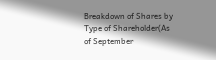Breakdown of Shares by Type of Shareholder(As of September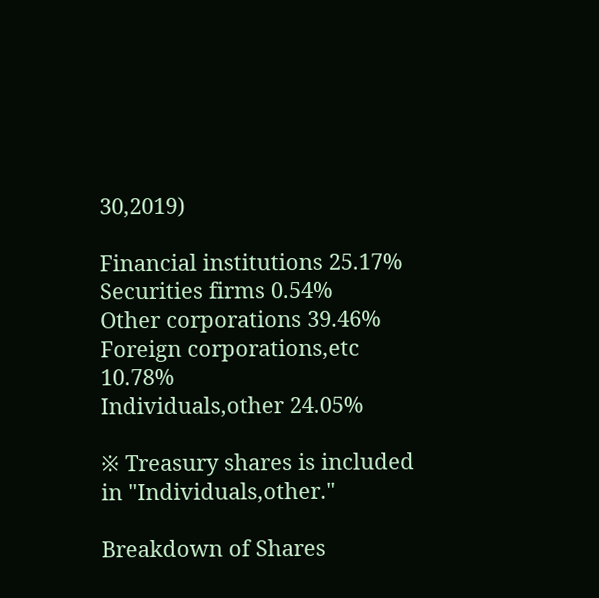30,2019)

Financial institutions 25.17%
Securities firms 0.54%
Other corporations 39.46%
Foreign corporations,etc 10.78%
Individuals,other 24.05%

※ Treasury shares is included in "Individuals,other."

Breakdown of Shares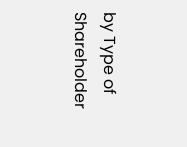by Type of Shareholder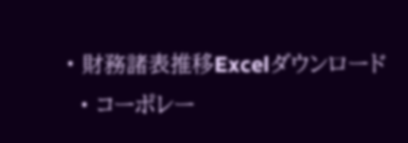• 財務諸表推移Excelダウンロード
  • コーポレー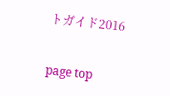トガイド2016


page top